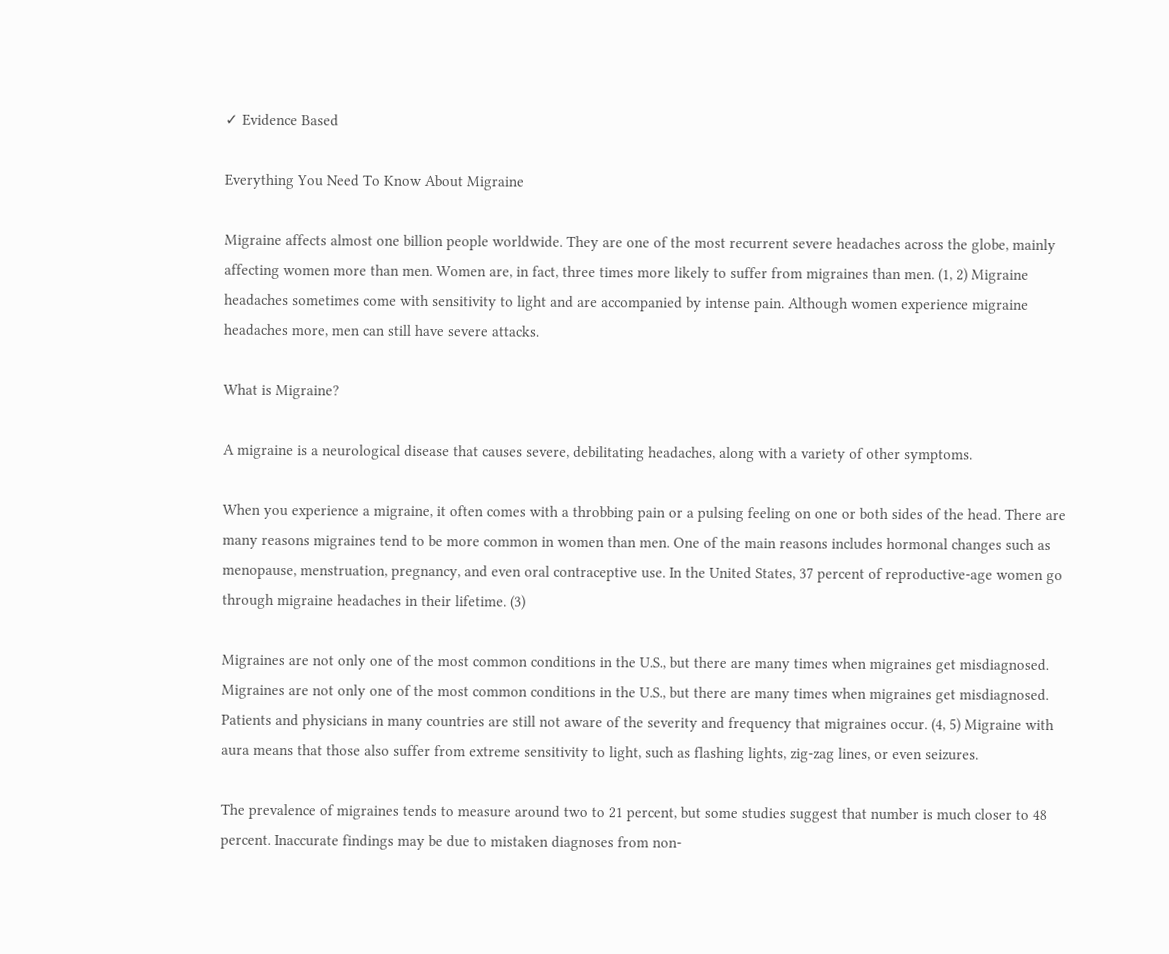✓ Evidence Based

Everything You Need To Know About Migraine

Migraine affects almost one billion people worldwide. They are one of the most recurrent severe headaches across the globe, mainly affecting women more than men. Women are, in fact, three times more likely to suffer from migraines than men. (1, 2) Migraine headaches sometimes come with sensitivity to light and are accompanied by intense pain. Although women experience migraine headaches more, men can still have severe attacks.

What is Migraine?

A migraine is a neurological disease that causes severe, debilitating headaches, along with a variety of other symptoms.

When you experience a migraine, it often comes with a throbbing pain or a pulsing feeling on one or both sides of the head. There are many reasons migraines tend to be more common in women than men. One of the main reasons includes hormonal changes such as menopause, menstruation, pregnancy, and even oral contraceptive use. In the United States, 37 percent of reproductive-age women go through migraine headaches in their lifetime. (3)

Migraines are not only one of the most common conditions in the U.S., but there are many times when migraines get misdiagnosed. Migraines are not only one of the most common conditions in the U.S., but there are many times when migraines get misdiagnosed. Patients and physicians in many countries are still not aware of the severity and frequency that migraines occur. (4, 5) Migraine with aura means that those also suffer from extreme sensitivity to light, such as flashing lights, zig-zag lines, or even seizures.

The prevalence of migraines tends to measure around two to 21 percent, but some studies suggest that number is much closer to 48 percent. Inaccurate findings may be due to mistaken diagnoses from non-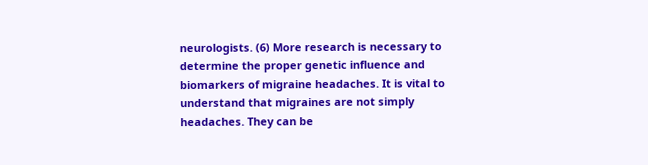neurologists. (6) More research is necessary to determine the proper genetic influence and biomarkers of migraine headaches. It is vital to understand that migraines are not simply headaches. They can be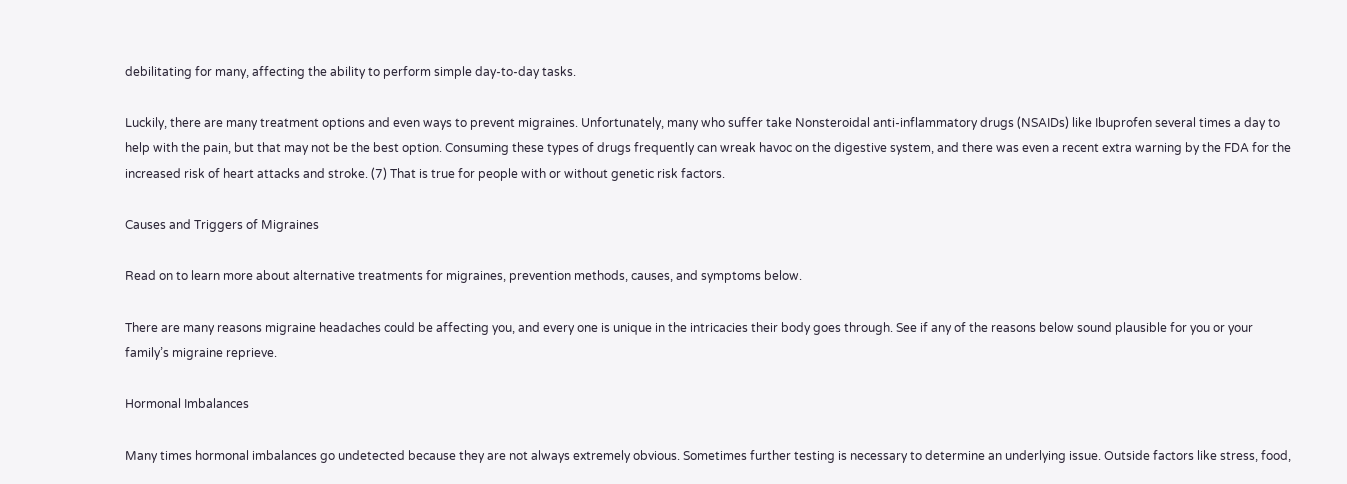debilitating for many, affecting the ability to perform simple day-to-day tasks.

Luckily, there are many treatment options and even ways to prevent migraines. Unfortunately, many who suffer take Nonsteroidal anti-inflammatory drugs (NSAIDs) like Ibuprofen several times a day to help with the pain, but that may not be the best option. Consuming these types of drugs frequently can wreak havoc on the digestive system, and there was even a recent extra warning by the FDA for the increased risk of heart attacks and stroke. (7) That is true for people with or without genetic risk factors.

Causes and Triggers of Migraines

Read on to learn more about alternative treatments for migraines, prevention methods, causes, and symptoms below.

There are many reasons migraine headaches could be affecting you, and every one is unique in the intricacies their body goes through. See if any of the reasons below sound plausible for you or your family’s migraine reprieve.

Hormonal Imbalances

Many times hormonal imbalances go undetected because they are not always extremely obvious. Sometimes further testing is necessary to determine an underlying issue. Outside factors like stress, food,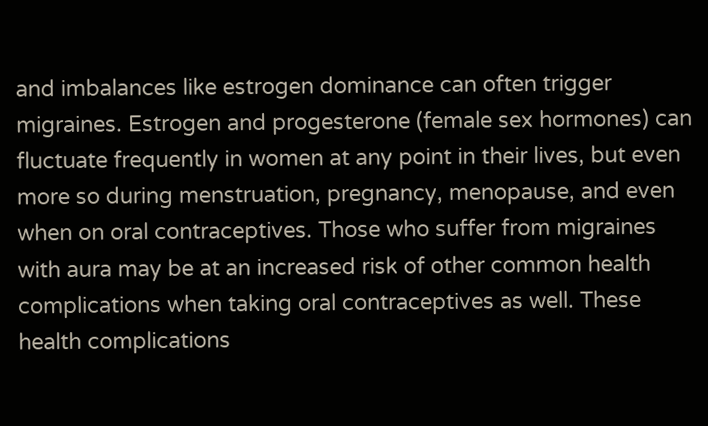and imbalances like estrogen dominance can often trigger migraines. Estrogen and progesterone (female sex hormones) can fluctuate frequently in women at any point in their lives, but even more so during menstruation, pregnancy, menopause, and even when on oral contraceptives. Those who suffer from migraines with aura may be at an increased risk of other common health complications when taking oral contraceptives as well. These health complications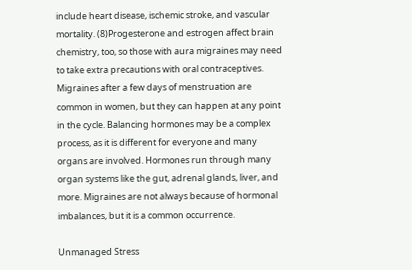include heart disease, ischemic stroke, and vascular mortality. (8)Progesterone and estrogen affect brain chemistry, too, so those with aura migraines may need to take extra precautions with oral contraceptives. Migraines after a few days of menstruation are common in women, but they can happen at any point in the cycle. Balancing hormones may be a complex process, as it is different for everyone and many organs are involved. Hormones run through many organ systems like the gut, adrenal glands, liver, and more. Migraines are not always because of hormonal imbalances, but it is a common occurrence.

Unmanaged Stress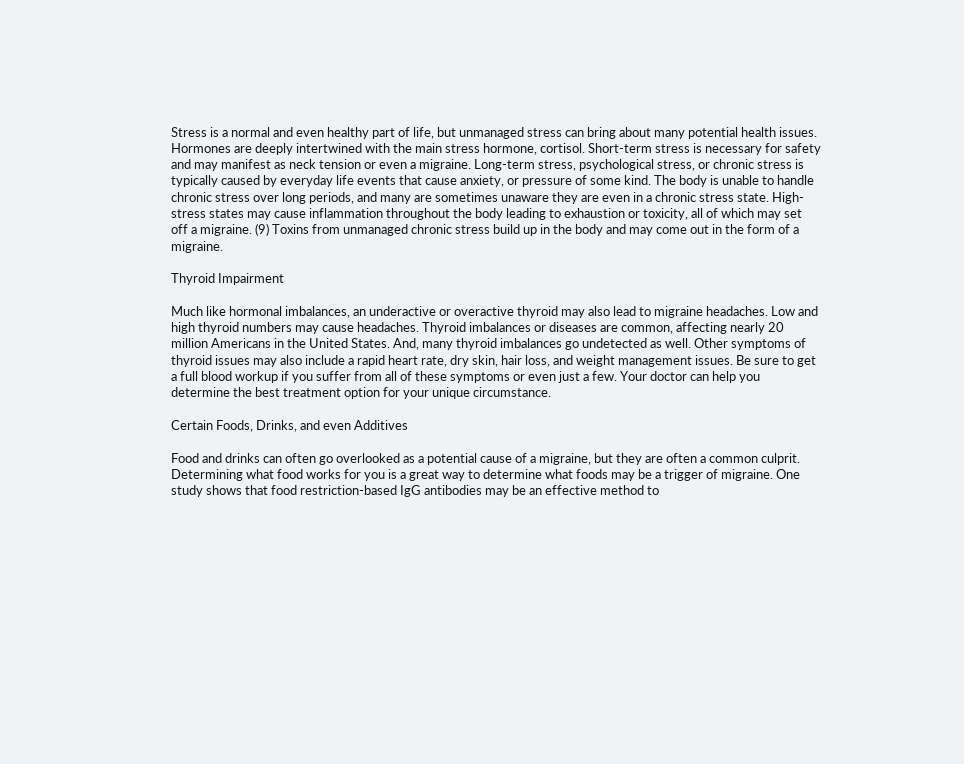Stress is a normal and even healthy part of life, but unmanaged stress can bring about many potential health issues. Hormones are deeply intertwined with the main stress hormone, cortisol. Short-term stress is necessary for safety and may manifest as neck tension or even a migraine. Long-term stress, psychological stress, or chronic stress is typically caused by everyday life events that cause anxiety, or pressure of some kind. The body is unable to handle chronic stress over long periods, and many are sometimes unaware they are even in a chronic stress state. High-stress states may cause inflammation throughout the body leading to exhaustion or toxicity, all of which may set off a migraine. (9) Toxins from unmanaged chronic stress build up in the body and may come out in the form of a migraine.

Thyroid Impairment

Much like hormonal imbalances, an underactive or overactive thyroid may also lead to migraine headaches. Low and high thyroid numbers may cause headaches. Thyroid imbalances or diseases are common, affecting nearly 20 million Americans in the United States. And, many thyroid imbalances go undetected as well. Other symptoms of thyroid issues may also include a rapid heart rate, dry skin, hair loss, and weight management issues. Be sure to get a full blood workup if you suffer from all of these symptoms or even just a few. Your doctor can help you determine the best treatment option for your unique circumstance.

Certain Foods, Drinks, and even Additives

Food and drinks can often go overlooked as a potential cause of a migraine, but they are often a common culprit. Determining what food works for you is a great way to determine what foods may be a trigger of migraine. One study shows that food restriction-based IgG antibodies may be an effective method to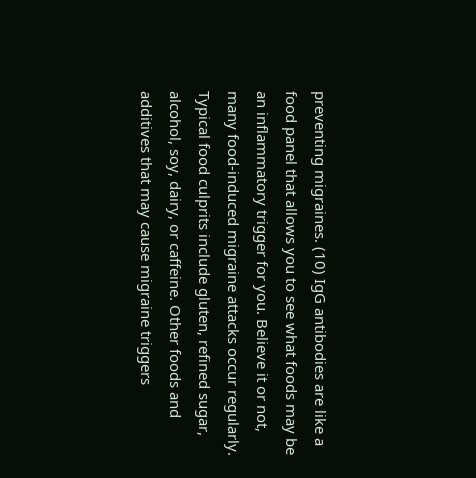preventing migraines. (10) IgG antibodies are like a food panel that allows you to see what foods may be an inflammatory trigger for you. Believe it or not, many food-induced migraine attacks occur regularly. Typical food culprits include gluten, refined sugar, alcohol, soy, dairy, or caffeine. Other foods and additives that may cause migraine triggers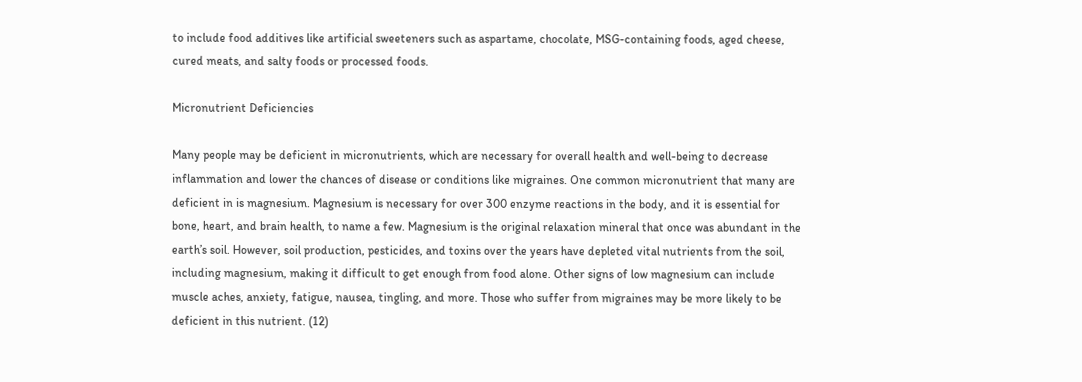to include food additives like artificial sweeteners such as aspartame, chocolate, MSG-containing foods, aged cheese, cured meats, and salty foods or processed foods.

Micronutrient Deficiencies

Many people may be deficient in micronutrients, which are necessary for overall health and well-being to decrease inflammation and lower the chances of disease or conditions like migraines. One common micronutrient that many are deficient in is magnesium. Magnesium is necessary for over 300 enzyme reactions in the body, and it is essential for bone, heart, and brain health, to name a few. Magnesium is the original relaxation mineral that once was abundant in the earth’s soil. However, soil production, pesticides, and toxins over the years have depleted vital nutrients from the soil, including magnesium, making it difficult to get enough from food alone. Other signs of low magnesium can include muscle aches, anxiety, fatigue, nausea, tingling, and more. Those who suffer from migraines may be more likely to be deficient in this nutrient. (12)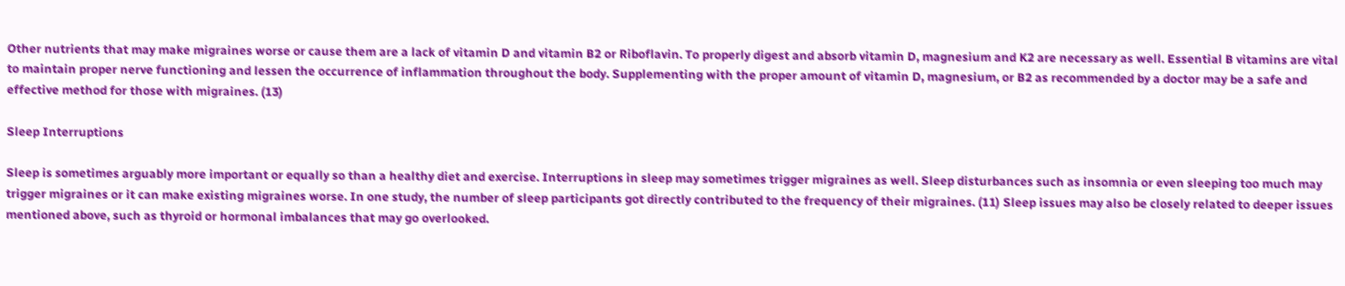Other nutrients that may make migraines worse or cause them are a lack of vitamin D and vitamin B2 or Riboflavin. To properly digest and absorb vitamin D, magnesium and K2 are necessary as well. Essential B vitamins are vital to maintain proper nerve functioning and lessen the occurrence of inflammation throughout the body. Supplementing with the proper amount of vitamin D, magnesium, or B2 as recommended by a doctor may be a safe and effective method for those with migraines. (13)

Sleep Interruptions

Sleep is sometimes arguably more important or equally so than a healthy diet and exercise. Interruptions in sleep may sometimes trigger migraines as well. Sleep disturbances such as insomnia or even sleeping too much may trigger migraines or it can make existing migraines worse. In one study, the number of sleep participants got directly contributed to the frequency of their migraines. (11) Sleep issues may also be closely related to deeper issues mentioned above, such as thyroid or hormonal imbalances that may go overlooked.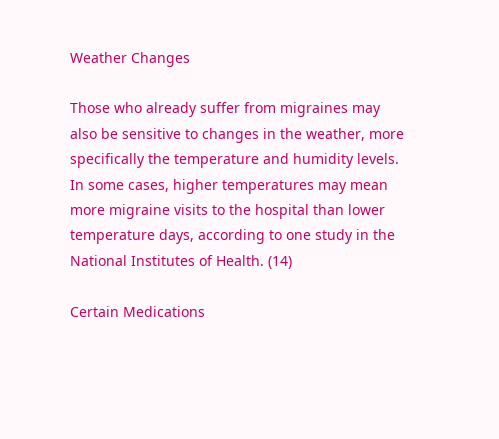Weather Changes

Those who already suffer from migraines may also be sensitive to changes in the weather, more specifically the temperature and humidity levels. In some cases, higher temperatures may mean more migraine visits to the hospital than lower temperature days, according to one study in the National Institutes of Health. (14)

Certain Medications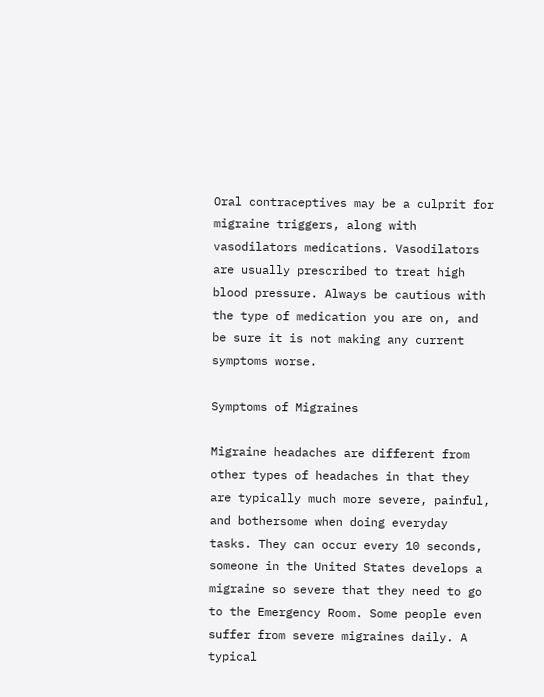Oral contraceptives may be a culprit for migraine triggers, along with vasodilators medications. Vasodilators are usually prescribed to treat high blood pressure. Always be cautious with the type of medication you are on, and be sure it is not making any current symptoms worse.

Symptoms of Migraines

Migraine headaches are different from other types of headaches in that they are typically much more severe, painful, and bothersome when doing everyday tasks. They can occur every 10 seconds, someone in the United States develops a migraine so severe that they need to go to the Emergency Room. Some people even suffer from severe migraines daily. A typical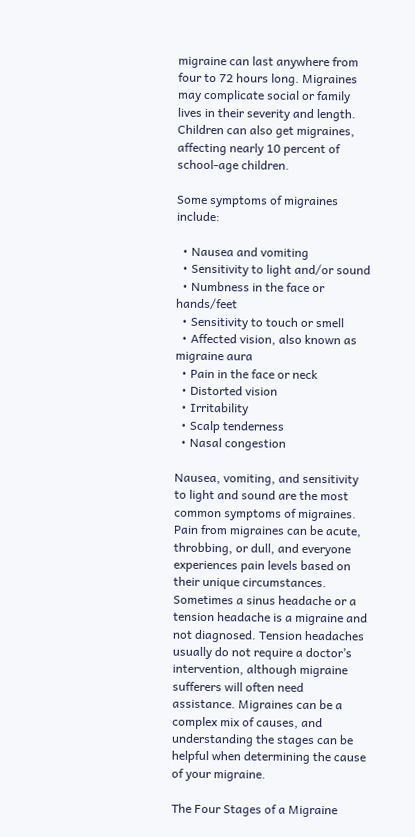migraine can last anywhere from four to 72 hours long. Migraines may complicate social or family lives in their severity and length. Children can also get migraines, affecting nearly 10 percent of school-age children.

Some symptoms of migraines include:

  • Nausea and vomiting
  • Sensitivity to light and/or sound
  • Numbness in the face or hands/feet
  • Sensitivity to touch or smell
  • Affected vision, also known as migraine aura
  • Pain in the face or neck
  • Distorted vision
  • Irritability
  • Scalp tenderness
  • Nasal congestion

Nausea, vomiting, and sensitivity to light and sound are the most common symptoms of migraines. Pain from migraines can be acute, throbbing, or dull, and everyone experiences pain levels based on their unique circumstances. Sometimes a sinus headache or a tension headache is a migraine and not diagnosed. Tension headaches usually do not require a doctor’s intervention, although migraine sufferers will often need assistance. Migraines can be a complex mix of causes, and understanding the stages can be helpful when determining the cause of your migraine.

The Four Stages of a Migraine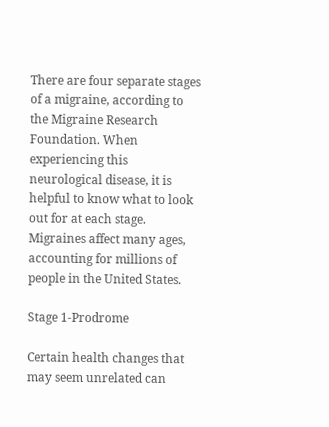There are four separate stages of a migraine, according to the Migraine Research Foundation. When experiencing this neurological disease, it is helpful to know what to look out for at each stage. Migraines affect many ages, accounting for millions of people in the United States.

Stage 1-Prodrome

Certain health changes that may seem unrelated can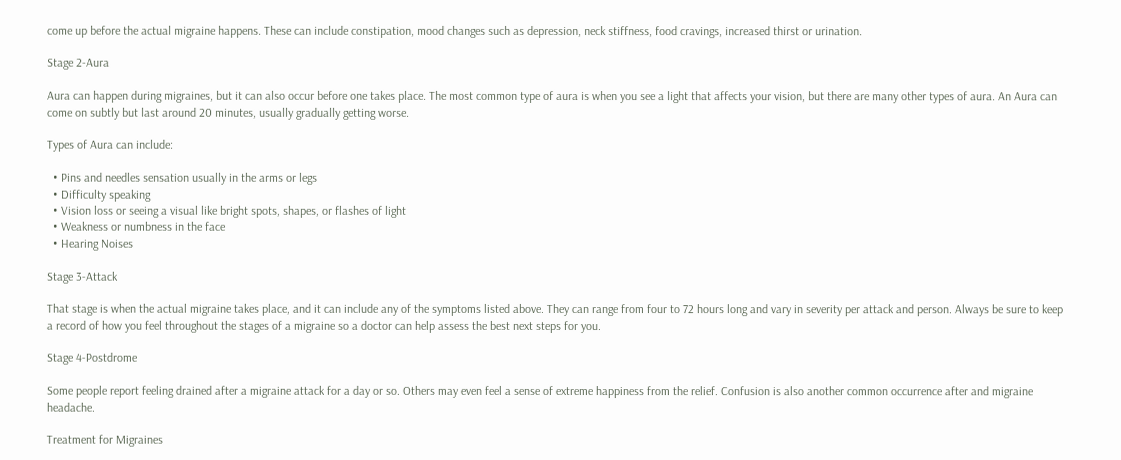come up before the actual migraine happens. These can include constipation, mood changes such as depression, neck stiffness, food cravings, increased thirst or urination.

Stage 2-Aura

Aura can happen during migraines, but it can also occur before one takes place. The most common type of aura is when you see a light that affects your vision, but there are many other types of aura. An Aura can come on subtly but last around 20 minutes, usually gradually getting worse.

Types of Aura can include:

  • Pins and needles sensation usually in the arms or legs
  • Difficulty speaking
  • Vision loss or seeing a visual like bright spots, shapes, or flashes of light
  • Weakness or numbness in the face
  • Hearing Noises

Stage 3-Attack

That stage is when the actual migraine takes place, and it can include any of the symptoms listed above. They can range from four to 72 hours long and vary in severity per attack and person. Always be sure to keep a record of how you feel throughout the stages of a migraine so a doctor can help assess the best next steps for you.

Stage 4-Postdrome

Some people report feeling drained after a migraine attack for a day or so. Others may even feel a sense of extreme happiness from the relief. Confusion is also another common occurrence after and migraine headache.

Treatment for Migraines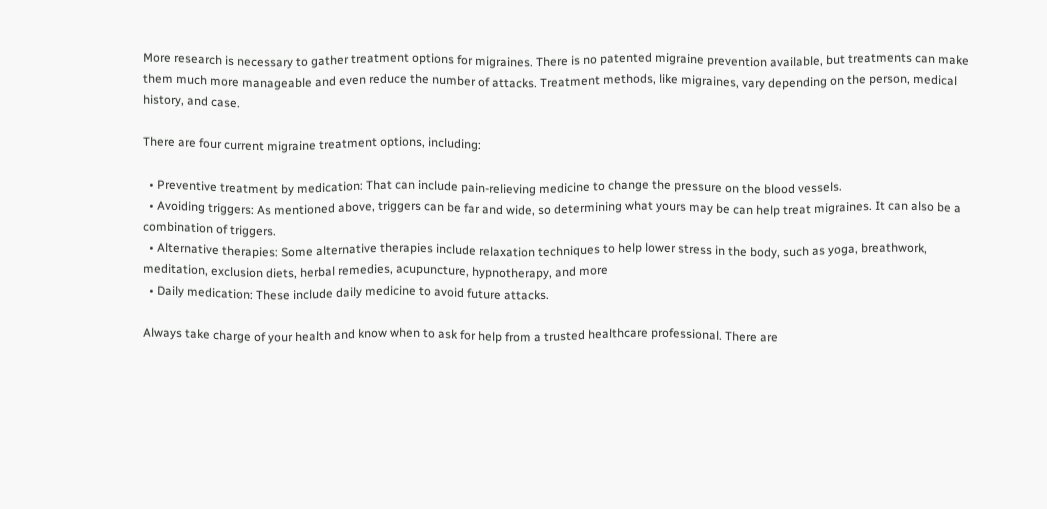More research is necessary to gather treatment options for migraines. There is no patented migraine prevention available, but treatments can make them much more manageable and even reduce the number of attacks. Treatment methods, like migraines, vary depending on the person, medical history, and case.

There are four current migraine treatment options, including:

  • Preventive treatment by medication: That can include pain-relieving medicine to change the pressure on the blood vessels.
  • Avoiding triggers: As mentioned above, triggers can be far and wide, so determining what yours may be can help treat migraines. It can also be a combination of triggers.
  • Alternative therapies: Some alternative therapies include relaxation techniques to help lower stress in the body, such as yoga, breathwork, meditation, exclusion diets, herbal remedies, acupuncture, hypnotherapy, and more
  • Daily medication: These include daily medicine to avoid future attacks.

Always take charge of your health and know when to ask for help from a trusted healthcare professional. There are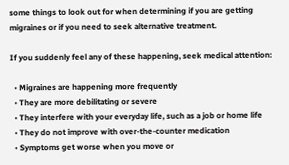some things to look out for when determining if you are getting migraines or if you need to seek alternative treatment.

If you suddenly feel any of these happening, seek medical attention:

  • Migraines are happening more frequently
  • They are more debilitating or severe
  • They interfere with your everyday life, such as a job or home life
  • They do not improve with over-the-counter medication
  • Symptoms get worse when you move or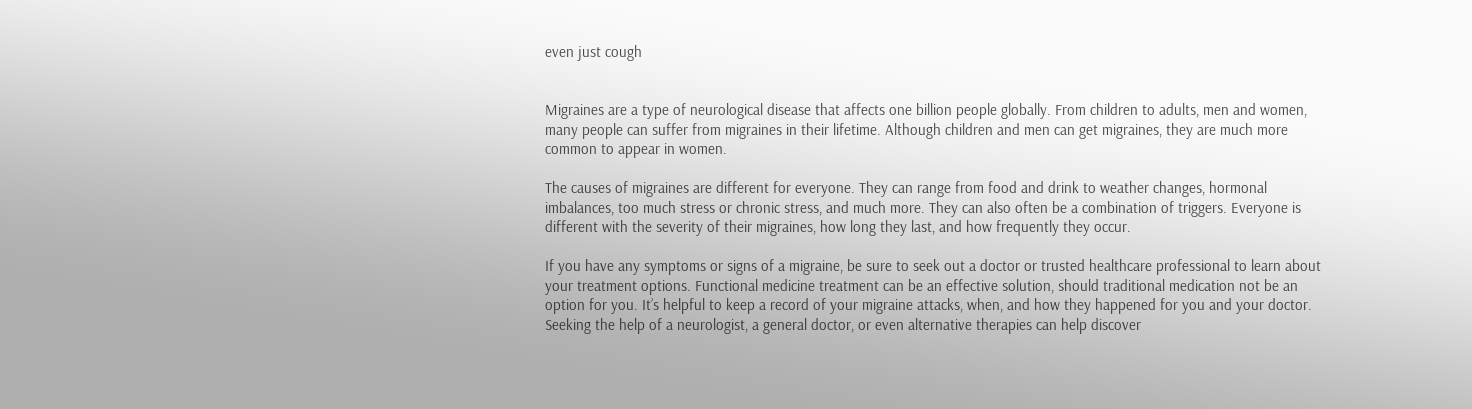even just cough


Migraines are a type of neurological disease that affects one billion people globally. From children to adults, men and women, many people can suffer from migraines in their lifetime. Although children and men can get migraines, they are much more common to appear in women.

The causes of migraines are different for everyone. They can range from food and drink to weather changes, hormonal imbalances, too much stress or chronic stress, and much more. They can also often be a combination of triggers. Everyone is different with the severity of their migraines, how long they last, and how frequently they occur.

If you have any symptoms or signs of a migraine, be sure to seek out a doctor or trusted healthcare professional to learn about your treatment options. Functional medicine treatment can be an effective solution, should traditional medication not be an option for you. It’s helpful to keep a record of your migraine attacks, when, and how they happened for you and your doctor. Seeking the help of a neurologist, a general doctor, or even alternative therapies can help discover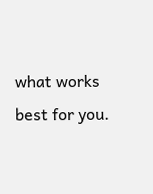what works best for you.